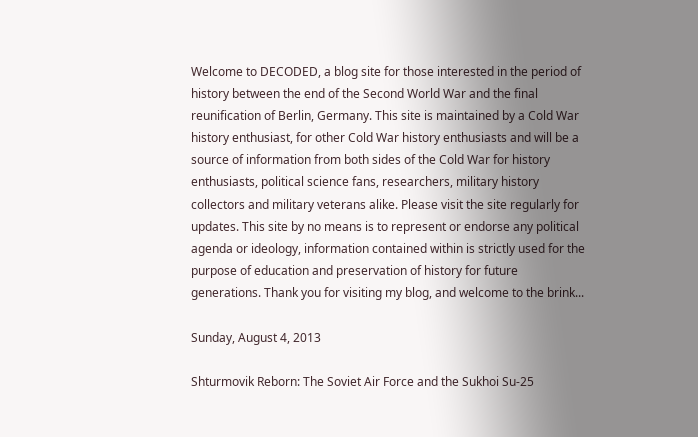Welcome to DECODED, a blog site for those interested in the period of history between the end of the Second World War and the final reunification of Berlin, Germany. This site is maintained by a Cold War history enthusiast, for other Cold War history enthusiasts and will be a source of information from both sides of the Cold War for history enthusiasts, political science fans, researchers, military history collectors and military veterans alike. Please visit the site regularly for updates. This site by no means is to represent or endorse any political agenda or ideology, information contained within is strictly used for the purpose of education and preservation of history for future generations. Thank you for visiting my blog, and welcome to the brink...

Sunday, August 4, 2013

Shturmovik Reborn: The Soviet Air Force and the Sukhoi Su-25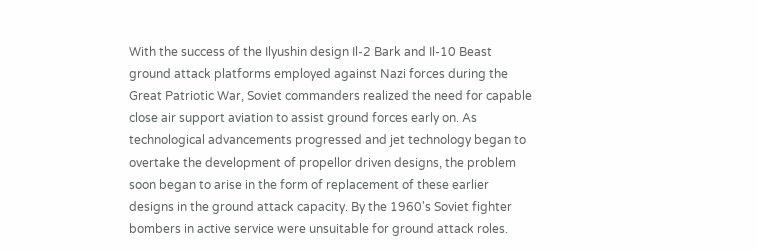With the success of the Ilyushin design Il-2 Bark and Il-10 Beast ground attack platforms employed against Nazi forces during the Great Patriotic War, Soviet commanders realized the need for capable close air support aviation to assist ground forces early on. As technological advancements progressed and jet technology began to overtake the development of propellor driven designs, the problem soon began to arise in the form of replacement of these earlier designs in the ground attack capacity. By the 1960's Soviet fighter bombers in active service were unsuitable for ground attack roles.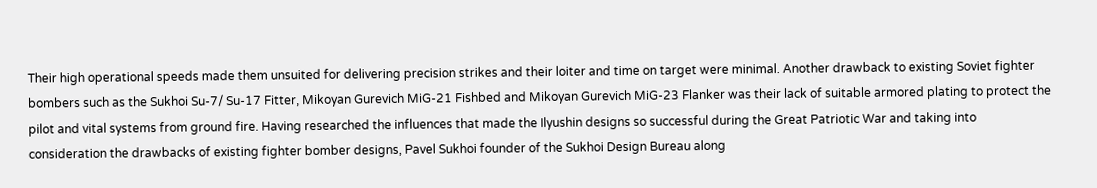Their high operational speeds made them unsuited for delivering precision strikes and their loiter and time on target were minimal. Another drawback to existing Soviet fighter bombers such as the Sukhoi Su-7/ Su-17 Fitter, Mikoyan Gurevich MiG-21 Fishbed and Mikoyan Gurevich MiG-23 Flanker was their lack of suitable armored plating to protect the pilot and vital systems from ground fire. Having researched the influences that made the Ilyushin designs so successful during the Great Patriotic War and taking into consideration the drawbacks of existing fighter bomber designs, Pavel Sukhoi founder of the Sukhoi Design Bureau along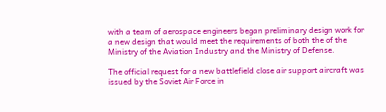with a team of aerospace engineers began preliminary design work for a new design that would meet the requirements of both the of the Ministry of the Aviation Industry and the Ministry of Defense.

The official request for a new battlefield close air support aircraft was issued by the Soviet Air Force in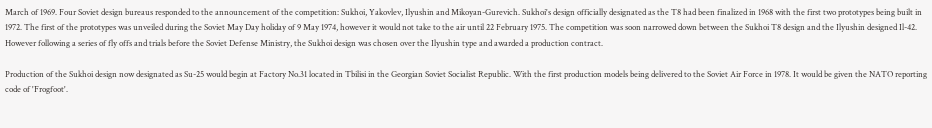March of 1969. Four Soviet design bureaus responded to the announcement of the competition: Sukhoi, Yakovlev, Ilyushin and Mikoyan-Gurevich. Sukhoi's design officially designated as the T8 had been finalized in 1968 with the first two prototypes being built in 1972. The first of the prototypes was unveiled during the Soviet May Day holiday of 9 May 1974, however it would not take to the air until 22 February 1975. The competition was soon narrowed down between the Sukhoi T8 design and the Ilyushin designed Il-42. However following a series of fly offs and trials before the Soviet Defense Ministry, the Sukhoi design was chosen over the Ilyushin type and awarded a production contract.

Production of the Sukhoi design now designated as Su-25 would begin at Factory No.31 located in Tbilisi in the Georgian Soviet Socialist Republic. With the first production models being delivered to the Soviet Air Force in 1978. It would be given the NATO reporting code of 'Frogfoot'.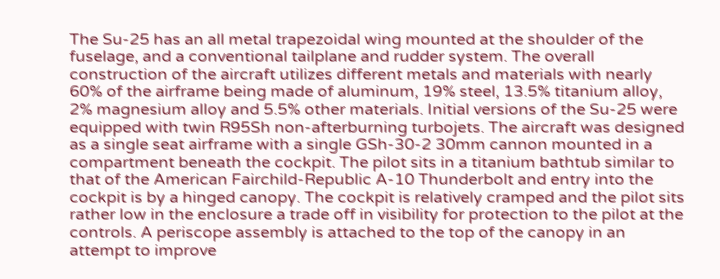The Su-25 has an all metal trapezoidal wing mounted at the shoulder of the fuselage, and a conventional tailplane and rudder system. The overall construction of the aircraft utilizes different metals and materials with nearly 60% of the airframe being made of aluminum, 19% steel, 13.5% titanium alloy, 2% magnesium alloy and 5.5% other materials. Initial versions of the Su-25 were equipped with twin R95Sh non-afterburning turbojets. The aircraft was designed as a single seat airframe with a single GSh-30-2 30mm cannon mounted in a compartment beneath the cockpit. The pilot sits in a titanium bathtub similar to that of the American Fairchild-Republic A-10 Thunderbolt and entry into the cockpit is by a hinged canopy. The cockpit is relatively cramped and the pilot sits rather low in the enclosure a trade off in visibility for protection to the pilot at the controls. A periscope assembly is attached to the top of the canopy in an attempt to improve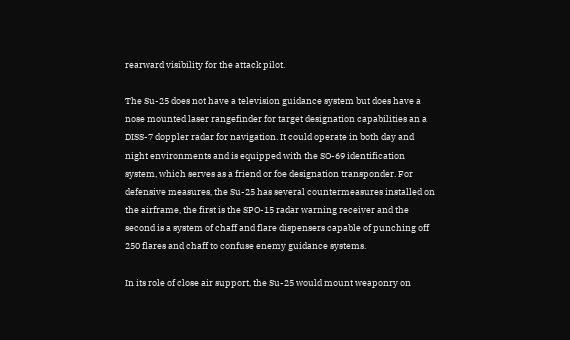rearward visibility for the attack pilot.

The Su-25 does not have a television guidance system but does have a nose mounted laser rangefinder for target designation capabilities an a DISS-7 doppler radar for navigation. It could operate in both day and night environments and is equipped with the SO-69 identification system, which serves as a friend or foe designation transponder. For defensive measures, the Su-25 has several countermeasures installed on the airframe, the first is the SPO-15 radar warning receiver and the second is a system of chaff and flare dispensers capable of punching off 250 flares and chaff to confuse enemy guidance systems.

In its role of close air support, the Su-25 would mount weaponry on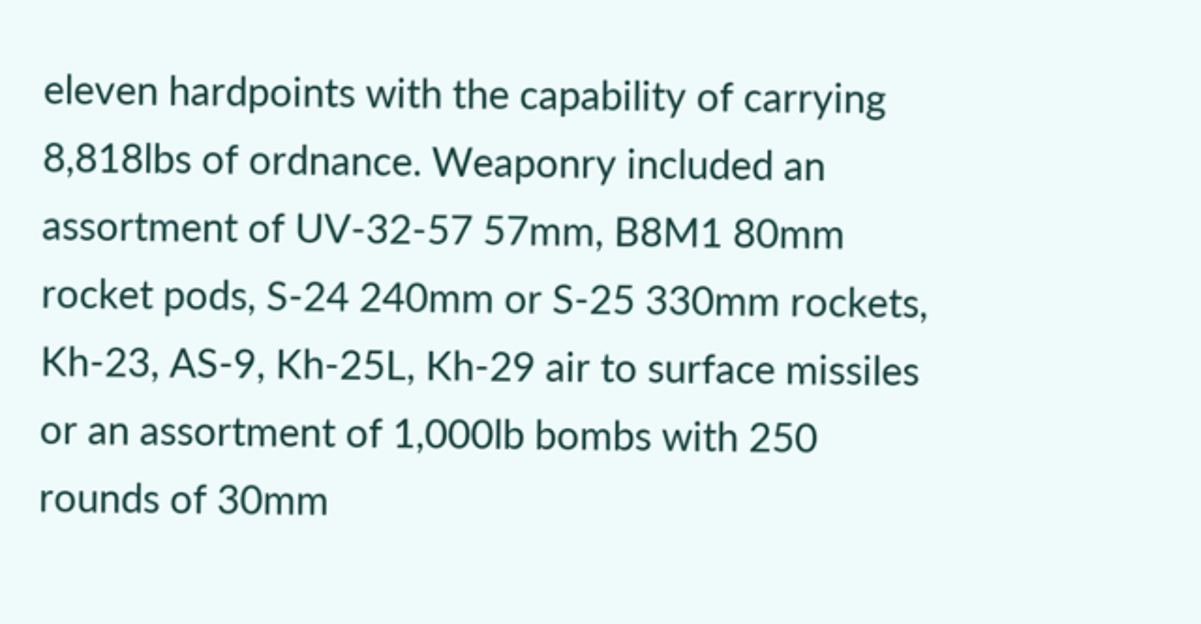eleven hardpoints with the capability of carrying 8,818lbs of ordnance. Weaponry included an assortment of UV-32-57 57mm, B8M1 80mm rocket pods, S-24 240mm or S-25 330mm rockets, Kh-23, AS-9, Kh-25L, Kh-29 air to surface missiles or an assortment of 1,000lb bombs with 250 rounds of 30mm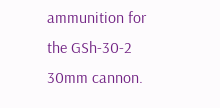ammunition for the GSh-30-2 30mm cannon.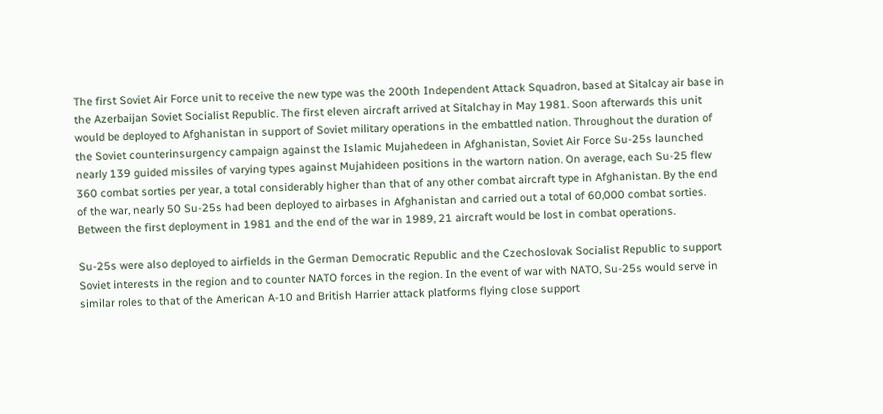The first Soviet Air Force unit to receive the new type was the 200th Independent Attack Squadron, based at Sitalcay air base in the Azerbaijan Soviet Socialist Republic. The first eleven aircraft arrived at Sitalchay in May 1981. Soon afterwards this unit would be deployed to Afghanistan in support of Soviet military operations in the embattled nation. Throughout the duration of the Soviet counterinsurgency campaign against the Islamic Mujahedeen in Afghanistan, Soviet Air Force Su-25s launched nearly 139 guided missiles of varying types against Mujahideen positions in the wartorn nation. On average, each Su-25 flew 360 combat sorties per year, a total considerably higher than that of any other combat aircraft type in Afghanistan. By the end of the war, nearly 50 Su-25s had been deployed to airbases in Afghanistan and carried out a total of 60,000 combat sorties. Between the first deployment in 1981 and the end of the war in 1989, 21 aircraft would be lost in combat operations.

Su-25s were also deployed to airfields in the German Democratic Republic and the Czechoslovak Socialist Republic to support Soviet interests in the region and to counter NATO forces in the region. In the event of war with NATO, Su-25s would serve in similar roles to that of the American A-10 and British Harrier attack platforms flying close support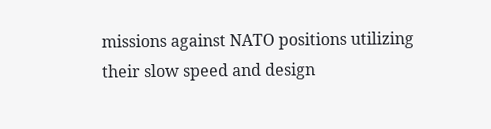missions against NATO positions utilizing their slow speed and design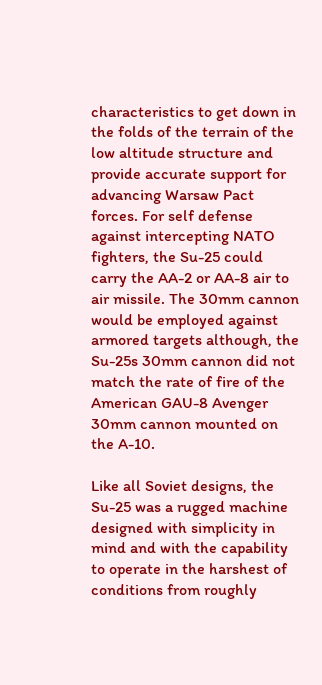characteristics to get down in the folds of the terrain of the low altitude structure and provide accurate support for advancing Warsaw Pact forces. For self defense against intercepting NATO fighters, the Su-25 could carry the AA-2 or AA-8 air to air missile. The 30mm cannon would be employed against armored targets although, the Su-25s 30mm cannon did not match the rate of fire of the American GAU-8 Avenger 30mm cannon mounted on the A-10.

Like all Soviet designs, the Su-25 was a rugged machine designed with simplicity in mind and with the capability to operate in the harshest of conditions from roughly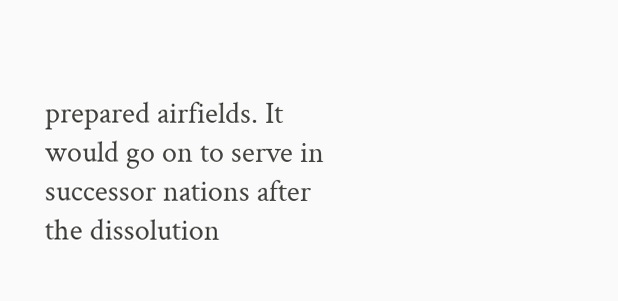prepared airfields. It would go on to serve in successor nations after the dissolution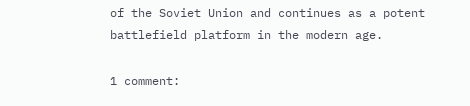of the Soviet Union and continues as a potent battlefield platform in the modern age.

1 comment: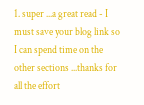1. super ...a great read - I must save your blog link so I can spend time on the other sections ...thanks for all the effort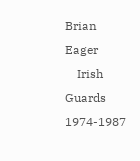Brian Eager
    Irish Guards 1974-1987